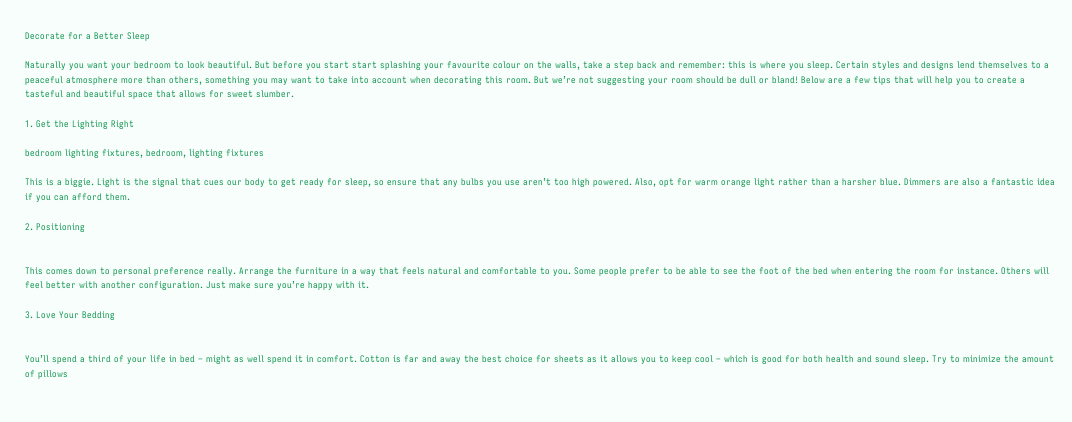Decorate for a Better Sleep

Naturally you want your bedroom to look beautiful. But before you start start splashing your favourite colour on the walls, take a step back and remember: this is where you sleep. Certain styles and designs lend themselves to a peaceful atmosphere more than others, something you may want to take into account when decorating this room. But we’re not suggesting your room should be dull or bland! Below are a few tips that will help you to create a tasteful and beautiful space that allows for sweet slumber.

1. Get the Lighting Right

bedroom lighting fixtures, bedroom, lighting fixtures

This is a biggie. Light is the signal that cues our body to get ready for sleep, so ensure that any bulbs you use aren’t too high powered. Also, opt for warm orange light rather than a harsher blue. Dimmers are also a fantastic idea if you can afford them.

2. Positioning


This comes down to personal preference really. Arrange the furniture in a way that feels natural and comfortable to you. Some people prefer to be able to see the foot of the bed when entering the room for instance. Others will feel better with another configuration. Just make sure you’re happy with it.

3. Love Your Bedding


You’ll spend a third of your life in bed – might as well spend it in comfort. Cotton is far and away the best choice for sheets as it allows you to keep cool – which is good for both health and sound sleep. Try to minimize the amount of pillows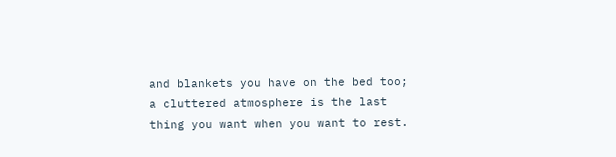and blankets you have on the bed too; a cluttered atmosphere is the last thing you want when you want to rest.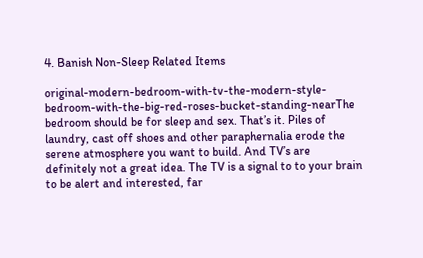4. Banish Non-Sleep Related Items

original-modern-bedroom-with-tv-the-modern-style-bedroom-with-the-big-red-roses-bucket-standing-nearThe bedroom should be for sleep and sex. That’s it. Piles of laundry, cast off shoes and other paraphernalia erode the serene atmosphere you want to build. And TV’s are definitely not a great idea. The TV is a signal to to your brain to be alert and interested, far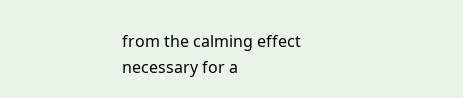from the calming effect necessary for a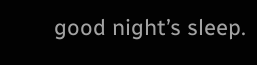good night’s sleep.